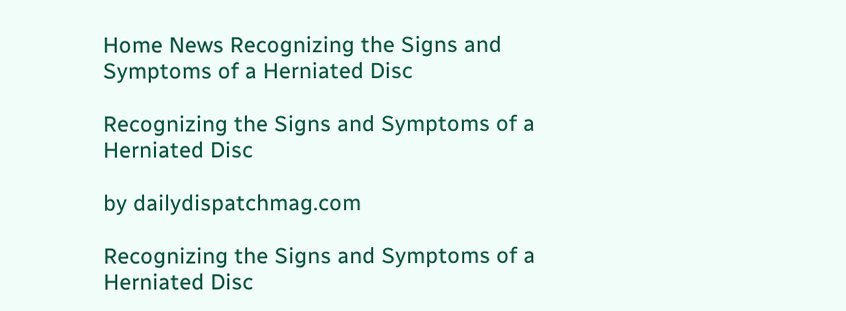Home News Recognizing the Signs and Symptoms of a Herniated Disc

Recognizing the Signs and Symptoms of a Herniated Disc

by dailydispatchmag.com

Recognizing the Signs and Symptoms of a Herniated Disc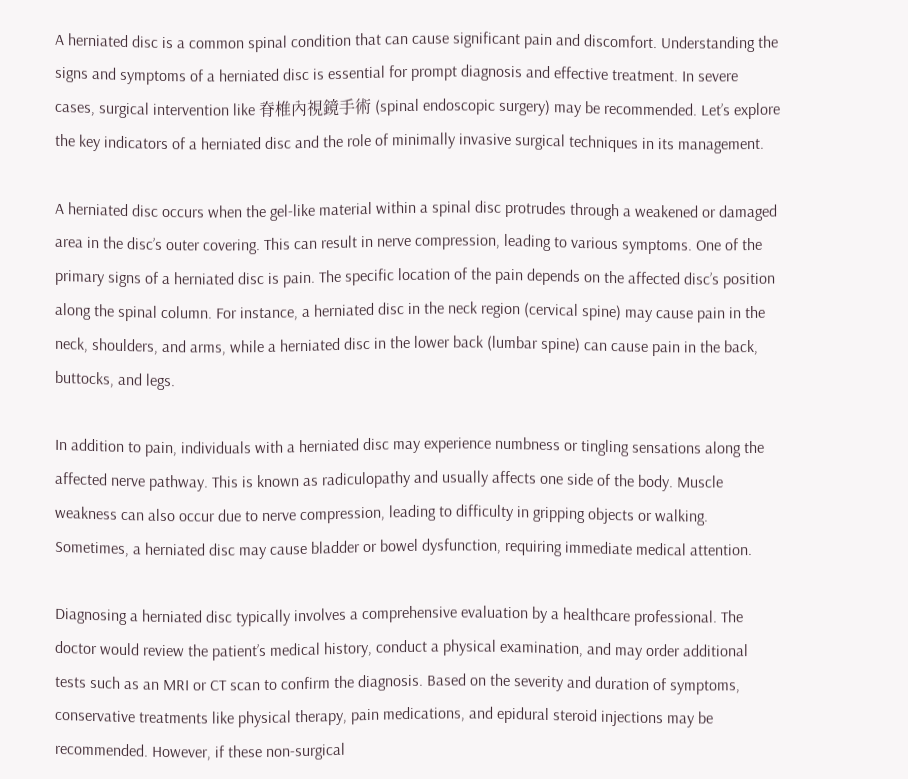A herniated disc is a common spinal condition that can cause significant pain and discomfort. Understanding the signs and symptoms of a herniated disc is essential for prompt diagnosis and effective treatment. In severe cases, surgical intervention like 脊椎內視鏡手術 (spinal endoscopic surgery) may be recommended. Let’s explore the key indicators of a herniated disc and the role of minimally invasive surgical techniques in its management.

A herniated disc occurs when the gel-like material within a spinal disc protrudes through a weakened or damaged area in the disc’s outer covering. This can result in nerve compression, leading to various symptoms. One of the primary signs of a herniated disc is pain. The specific location of the pain depends on the affected disc’s position along the spinal column. For instance, a herniated disc in the neck region (cervical spine) may cause pain in the neck, shoulders, and arms, while a herniated disc in the lower back (lumbar spine) can cause pain in the back, buttocks, and legs.

In addition to pain, individuals with a herniated disc may experience numbness or tingling sensations along the affected nerve pathway. This is known as radiculopathy and usually affects one side of the body. Muscle weakness can also occur due to nerve compression, leading to difficulty in gripping objects or walking. Sometimes, a herniated disc may cause bladder or bowel dysfunction, requiring immediate medical attention.

Diagnosing a herniated disc typically involves a comprehensive evaluation by a healthcare professional. The doctor would review the patient’s medical history, conduct a physical examination, and may order additional tests such as an MRI or CT scan to confirm the diagnosis. Based on the severity and duration of symptoms, conservative treatments like physical therapy, pain medications, and epidural steroid injections may be recommended. However, if these non-surgical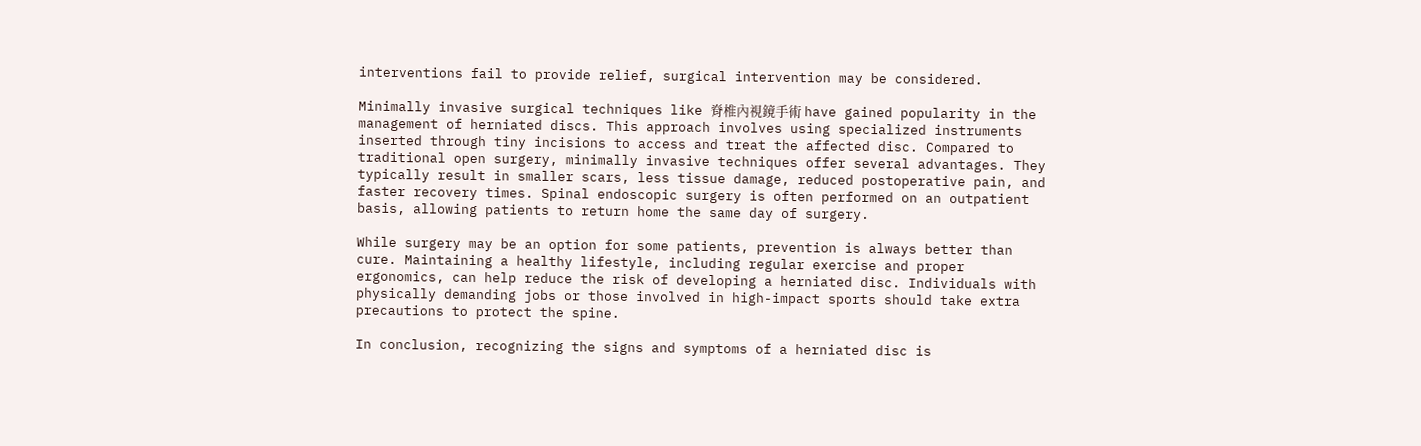interventions fail to provide relief, surgical intervention may be considered.

Minimally invasive surgical techniques like 脊椎內視鏡手術 have gained popularity in the management of herniated discs. This approach involves using specialized instruments inserted through tiny incisions to access and treat the affected disc. Compared to traditional open surgery, minimally invasive techniques offer several advantages. They typically result in smaller scars, less tissue damage, reduced postoperative pain, and faster recovery times. Spinal endoscopic surgery is often performed on an outpatient basis, allowing patients to return home the same day of surgery.

While surgery may be an option for some patients, prevention is always better than cure. Maintaining a healthy lifestyle, including regular exercise and proper ergonomics, can help reduce the risk of developing a herniated disc. Individuals with physically demanding jobs or those involved in high-impact sports should take extra precautions to protect the spine.

In conclusion, recognizing the signs and symptoms of a herniated disc is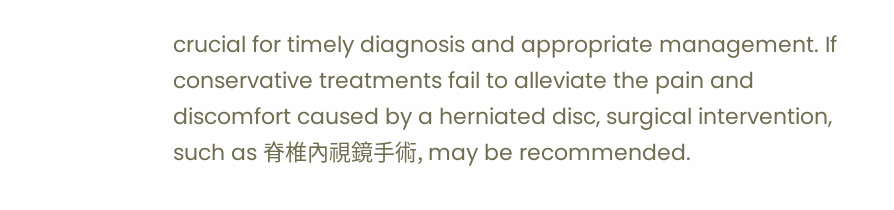crucial for timely diagnosis and appropriate management. If conservative treatments fail to alleviate the pain and discomfort caused by a herniated disc, surgical intervention, such as 脊椎內視鏡手術, may be recommended.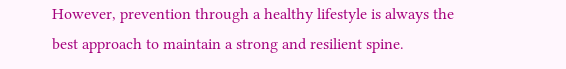However, prevention through a healthy lifestyle is always the best approach to maintain a strong and resilient spine.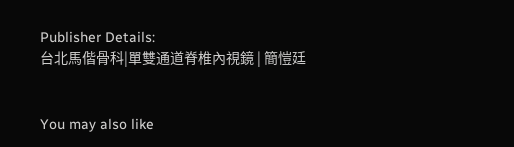Publisher Details:
台北馬偕骨科|單雙通道脊椎內視鏡 | 簡愷廷


You may also like